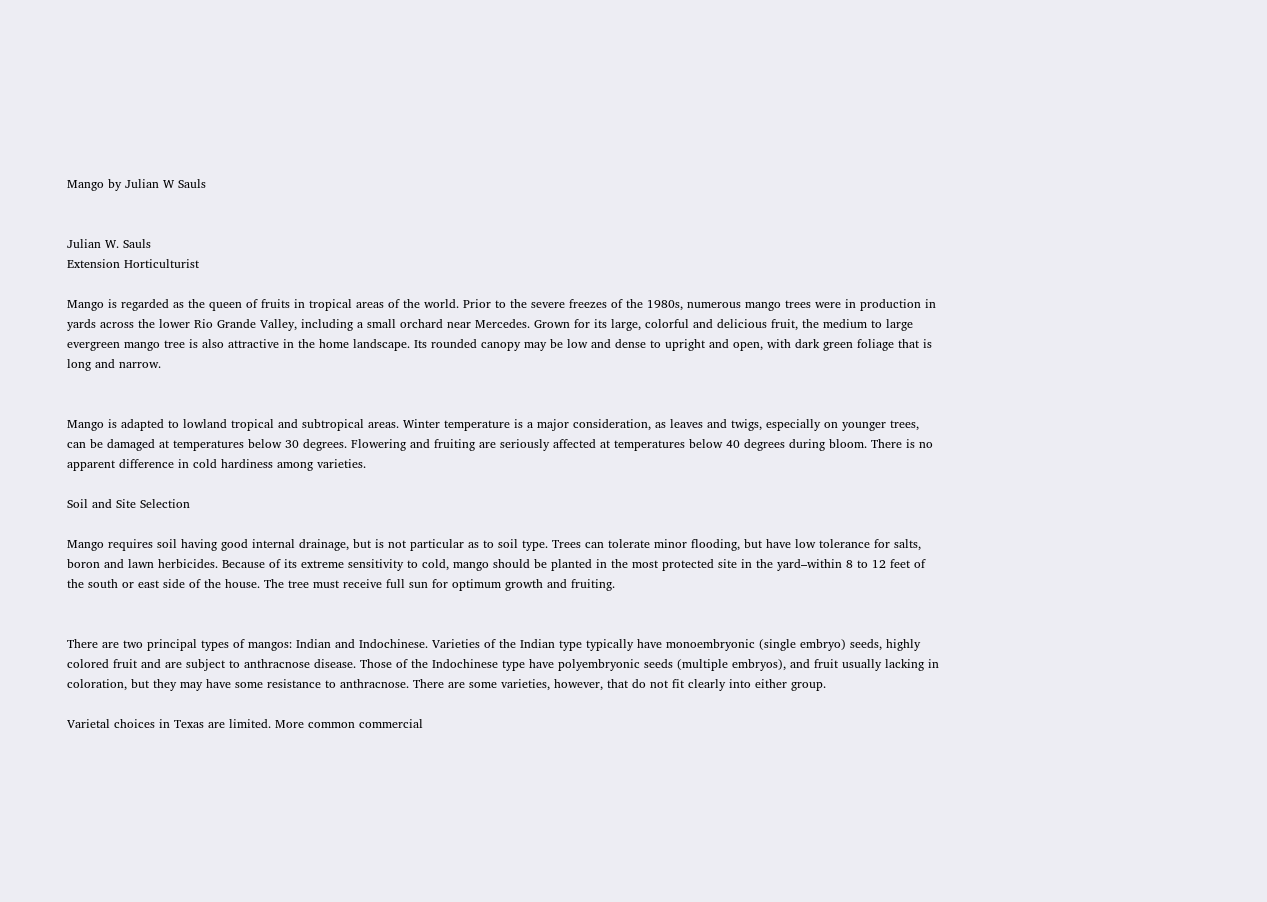Mango by Julian W Sauls


Julian W. Sauls
Extension Horticulturist

Mango is regarded as the queen of fruits in tropical areas of the world. Prior to the severe freezes of the 1980s, numerous mango trees were in production in yards across the lower Rio Grande Valley, including a small orchard near Mercedes. Grown for its large, colorful and delicious fruit, the medium to large evergreen mango tree is also attractive in the home landscape. Its rounded canopy may be low and dense to upright and open, with dark green foliage that is long and narrow.


Mango is adapted to lowland tropical and subtropical areas. Winter temperature is a major consideration, as leaves and twigs, especially on younger trees, can be damaged at temperatures below 30 degrees. Flowering and fruiting are seriously affected at temperatures below 40 degrees during bloom. There is no apparent difference in cold hardiness among varieties.

Soil and Site Selection

Mango requires soil having good internal drainage, but is not particular as to soil type. Trees can tolerate minor flooding, but have low tolerance for salts, boron and lawn herbicides. Because of its extreme sensitivity to cold, mango should be planted in the most protected site in the yard–within 8 to 12 feet of the south or east side of the house. The tree must receive full sun for optimum growth and fruiting.


There are two principal types of mangos: Indian and Indochinese. Varieties of the Indian type typically have monoembryonic (single embryo) seeds, highly colored fruit and are subject to anthracnose disease. Those of the Indochinese type have polyembryonic seeds (multiple embryos), and fruit usually lacking in coloration, but they may have some resistance to anthracnose. There are some varieties, however, that do not fit clearly into either group.

Varietal choices in Texas are limited. More common commercial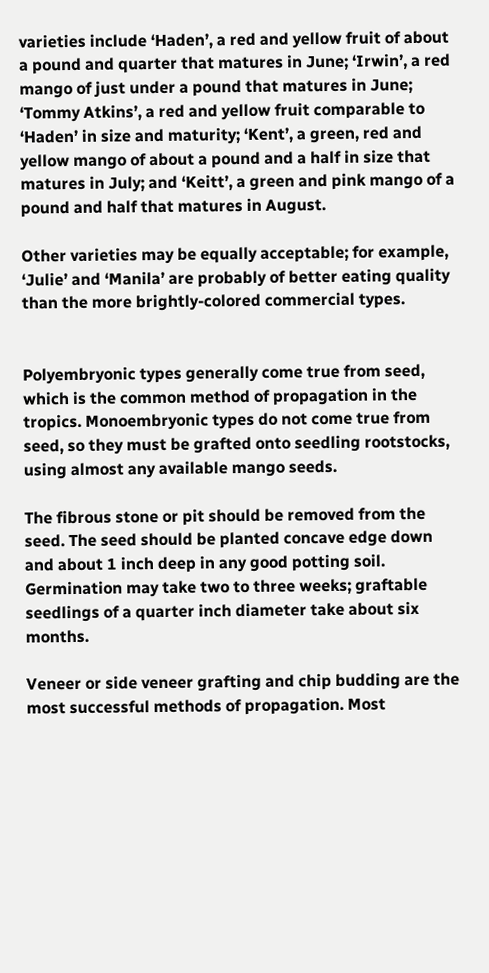varieties include ‘Haden’, a red and yellow fruit of about a pound and quarter that matures in June; ‘Irwin’, a red mango of just under a pound that matures in June; ‘Tommy Atkins’, a red and yellow fruit comparable to ‘Haden’ in size and maturity; ‘Kent’, a green, red and yellow mango of about a pound and a half in size that matures in July; and ‘Keitt’, a green and pink mango of a pound and half that matures in August.

Other varieties may be equally acceptable; for example, ‘Julie’ and ‘Manila’ are probably of better eating quality than the more brightly-colored commercial types.


Polyembryonic types generally come true from seed, which is the common method of propagation in the tropics. Monoembryonic types do not come true from seed, so they must be grafted onto seedling rootstocks, using almost any available mango seeds.

The fibrous stone or pit should be removed from the seed. The seed should be planted concave edge down and about 1 inch deep in any good potting soil. Germination may take two to three weeks; graftable seedlings of a quarter inch diameter take about six months.

Veneer or side veneer grafting and chip budding are the most successful methods of propagation. Most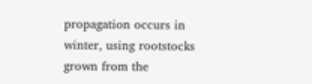propagation occurs in winter, using rootstocks grown from the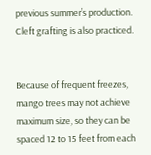previous summer’s production. Cleft grafting is also practiced.


Because of frequent freezes, mango trees may not achieve maximum size, so they can be spaced 12 to 15 feet from each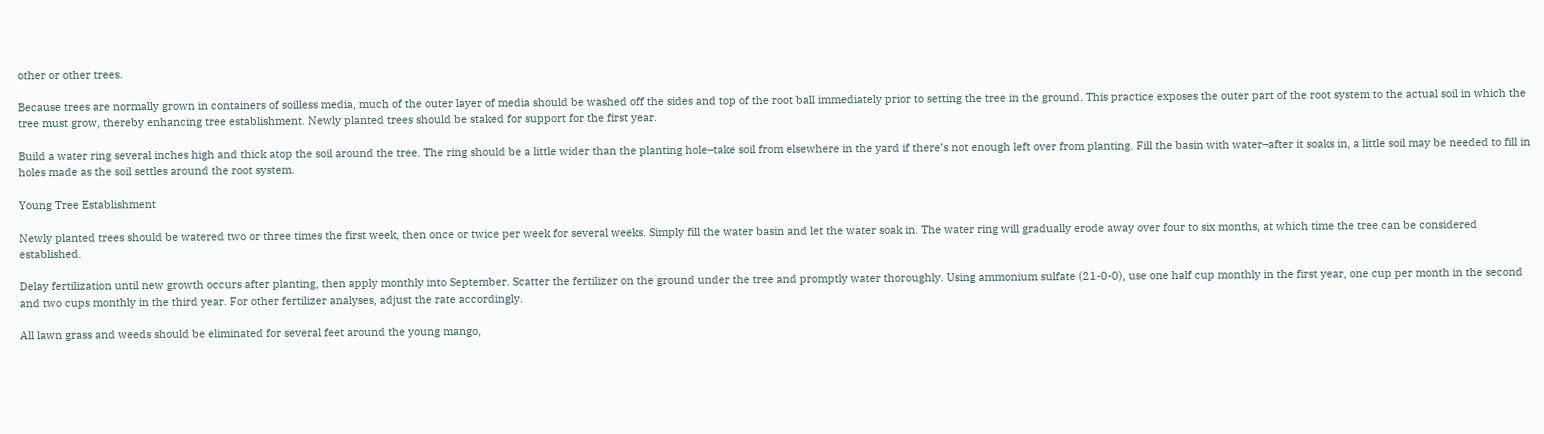other or other trees.

Because trees are normally grown in containers of soilless media, much of the outer layer of media should be washed off the sides and top of the root ball immediately prior to setting the tree in the ground. This practice exposes the outer part of the root system to the actual soil in which the tree must grow, thereby enhancing tree establishment. Newly planted trees should be staked for support for the first year.

Build a water ring several inches high and thick atop the soil around the tree. The ring should be a little wider than the planting hole–take soil from elsewhere in the yard if there’s not enough left over from planting. Fill the basin with water–after it soaks in, a little soil may be needed to fill in holes made as the soil settles around the root system.

Young Tree Establishment

Newly planted trees should be watered two or three times the first week, then once or twice per week for several weeks. Simply fill the water basin and let the water soak in. The water ring will gradually erode away over four to six months, at which time the tree can be considered established.

Delay fertilization until new growth occurs after planting, then apply monthly into September. Scatter the fertilizer on the ground under the tree and promptly water thoroughly. Using ammonium sulfate (21-0-0), use one half cup monthly in the first year, one cup per month in the second and two cups monthly in the third year. For other fertilizer analyses, adjust the rate accordingly.

All lawn grass and weeds should be eliminated for several feet around the young mango,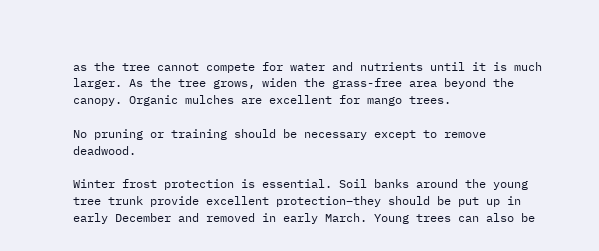as the tree cannot compete for water and nutrients until it is much larger. As the tree grows, widen the grass-free area beyond the canopy. Organic mulches are excellent for mango trees.

No pruning or training should be necessary except to remove deadwood.

Winter frost protection is essential. Soil banks around the young tree trunk provide excellent protection–they should be put up in early December and removed in early March. Young trees can also be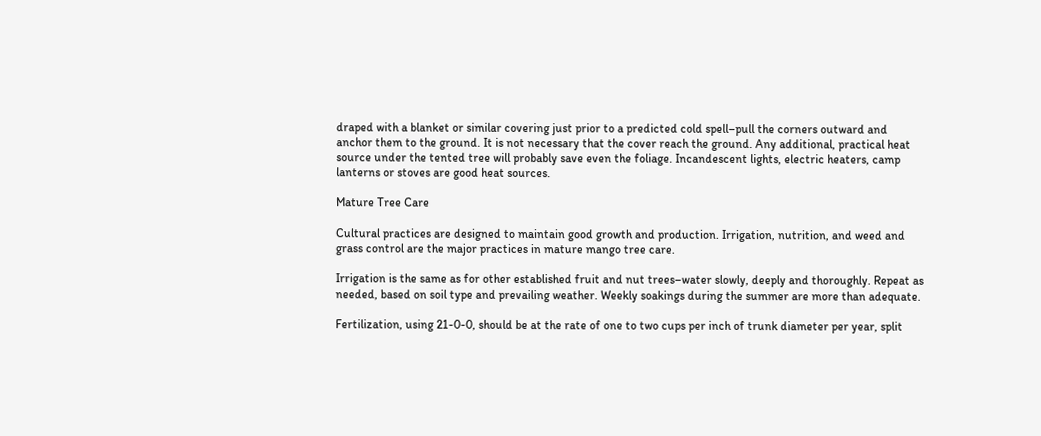draped with a blanket or similar covering just prior to a predicted cold spell–pull the corners outward and anchor them to the ground. It is not necessary that the cover reach the ground. Any additional, practical heat source under the tented tree will probably save even the foliage. Incandescent lights, electric heaters, camp lanterns or stoves are good heat sources.

Mature Tree Care

Cultural practices are designed to maintain good growth and production. Irrigation, nutrition, and weed and grass control are the major practices in mature mango tree care.

Irrigation is the same as for other established fruit and nut trees–water slowly, deeply and thoroughly. Repeat as needed, based on soil type and prevailing weather. Weekly soakings during the summer are more than adequate.

Fertilization, using 21-0-0, should be at the rate of one to two cups per inch of trunk diameter per year, split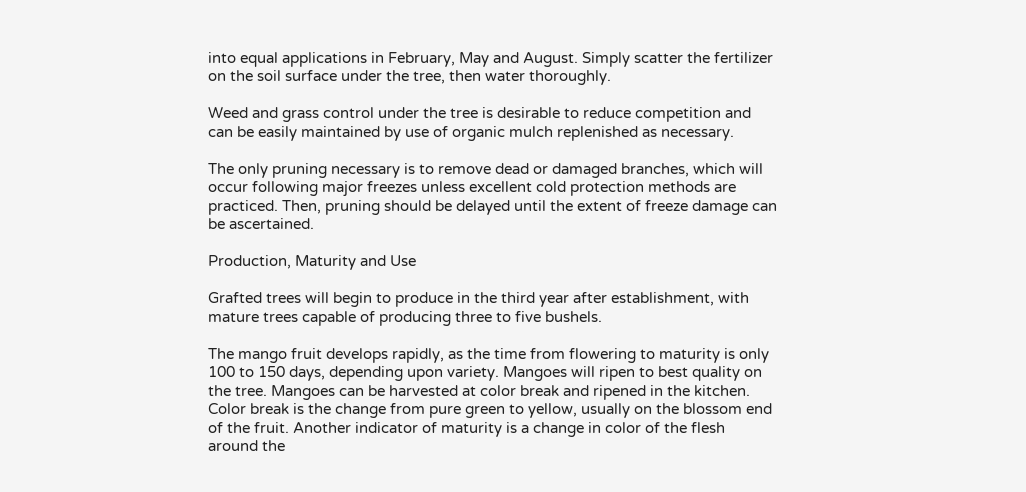into equal applications in February, May and August. Simply scatter the fertilizer on the soil surface under the tree, then water thoroughly.

Weed and grass control under the tree is desirable to reduce competition and can be easily maintained by use of organic mulch replenished as necessary.

The only pruning necessary is to remove dead or damaged branches, which will occur following major freezes unless excellent cold protection methods are practiced. Then, pruning should be delayed until the extent of freeze damage can be ascertained.

Production, Maturity and Use

Grafted trees will begin to produce in the third year after establishment, with mature trees capable of producing three to five bushels.

The mango fruit develops rapidly, as the time from flowering to maturity is only 100 to 150 days, depending upon variety. Mangoes will ripen to best quality on the tree. Mangoes can be harvested at color break and ripened in the kitchen. Color break is the change from pure green to yellow, usually on the blossom end of the fruit. Another indicator of maturity is a change in color of the flesh around the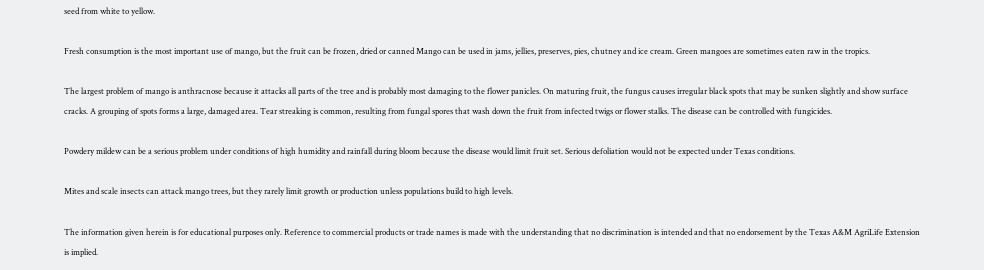seed from white to yellow.

Fresh consumption is the most important use of mango, but the fruit can be frozen, dried or canned Mango can be used in jams, jellies, preserves, pies, chutney and ice cream. Green mangoes are sometimes eaten raw in the tropics.

The largest problem of mango is anthracnose because it attacks all parts of the tree and is probably most damaging to the flower panicles. On maturing fruit, the fungus causes irregular black spots that may be sunken slightly and show surface cracks. A grouping of spots forms a large, damaged area. Tear streaking is common, resulting from fungal spores that wash down the fruit from infected twigs or flower stalks. The disease can be controlled with fungicides.

Powdery mildew can be a serious problem under conditions of high humidity and rainfall during bloom because the disease would limit fruit set. Serious defoliation would not be expected under Texas conditions.

Mites and scale insects can attack mango trees, but they rarely limit growth or production unless populations build to high levels.

The information given herein is for educational purposes only. Reference to commercial products or trade names is made with the understanding that no discrimination is intended and that no endorsement by the Texas A&M AgriLife Extension  is implied.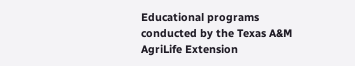Educational programs conducted by the Texas A&M AgriLife Extension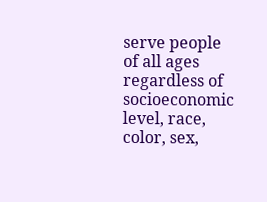serve people of all ages regardless of socioeconomic level, race, color, sex,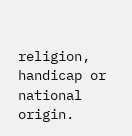religion, handicap or national origin.